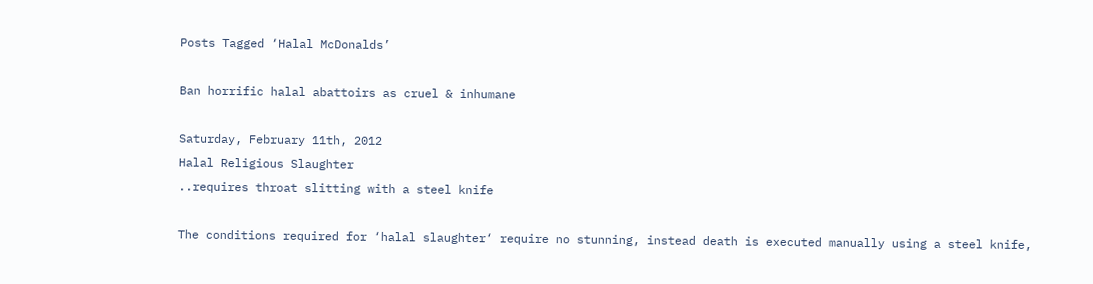Posts Tagged ‘Halal McDonalds’

Ban horrific halal abattoirs as cruel & inhumane

Saturday, February 11th, 2012
Halal Religious Slaughter
..requires throat slitting with a steel knife

The conditions required for ‘halal slaughter‘ require no stunning, instead death is executed manually using a steel knife,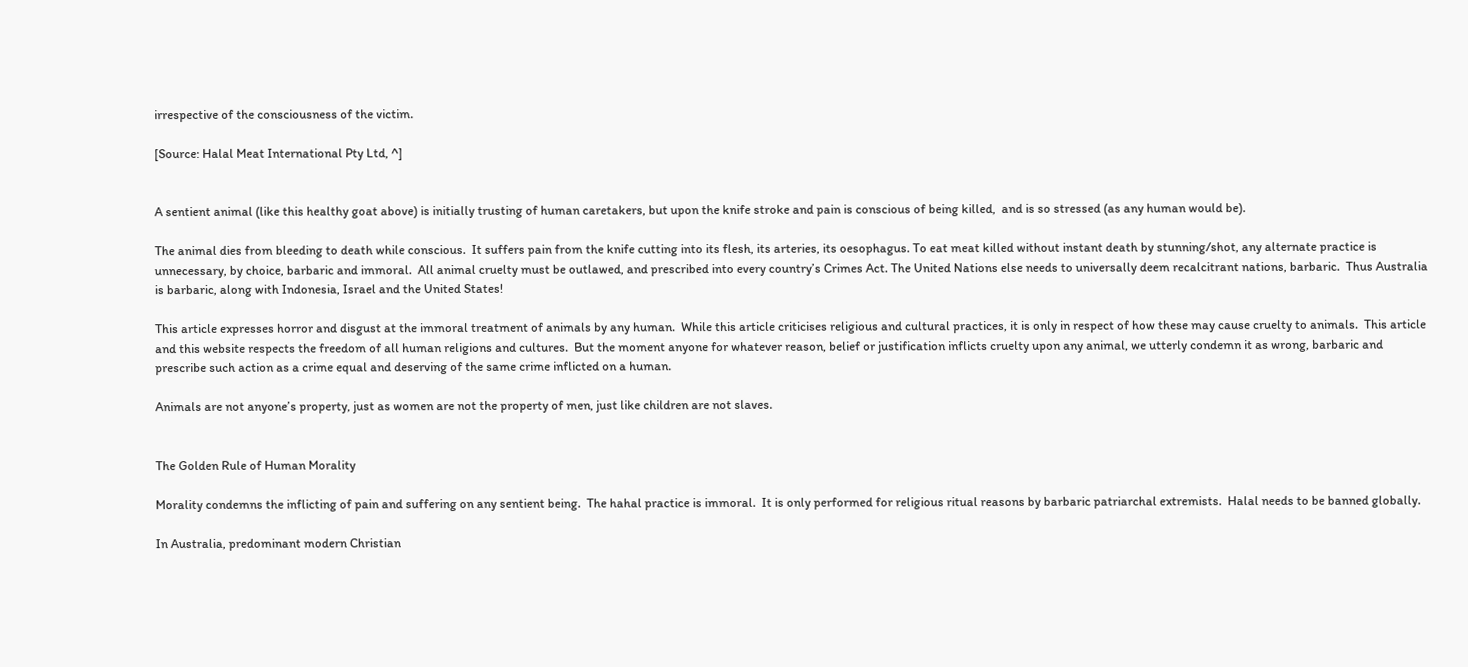irrespective of the consciousness of the victim.

[Source: Halal Meat International Pty Ltd, ^]


A sentient animal (like this healthy goat above) is initially trusting of human caretakers, but upon the knife stroke and pain is conscious of being killed,  and is so stressed (as any human would be).

The animal dies from bleeding to death while conscious.  It suffers pain from the knife cutting into its flesh, its arteries, its oesophagus. To eat meat killed without instant death by stunning/shot, any alternate practice is unnecessary, by choice, barbaric and immoral.  All animal cruelty must be outlawed, and prescribed into every country’s Crimes Act. The United Nations else needs to universally deem recalcitrant nations, barbaric.  Thus Australia is barbaric, along with Indonesia, Israel and the United States!

This article expresses horror and disgust at the immoral treatment of animals by any human.  While this article criticises religious and cultural practices, it is only in respect of how these may cause cruelty to animals.  This article and this website respects the freedom of all human religions and cultures.  But the moment anyone for whatever reason, belief or justification inflicts cruelty upon any animal, we utterly condemn it as wrong, barbaric and prescribe such action as a crime equal and deserving of the same crime inflicted on a human.

Animals are not anyone’s property, just as women are not the property of men, just like children are not slaves.


The Golden Rule of Human Morality

Morality condemns the inflicting of pain and suffering on any sentient being.  The hahal practice is immoral.  It is only performed for religious ritual reasons by barbaric patriarchal extremists.  Halal needs to be banned globally.

In Australia, predominant modern Christian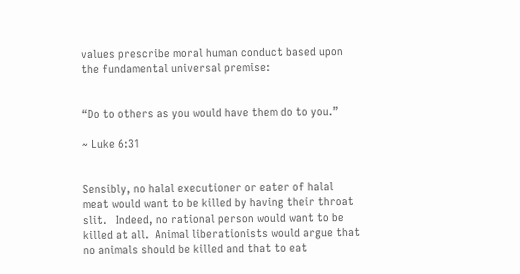values prescribe moral human conduct based upon the fundamental universal premise:


“Do to others as you would have them do to you.”

~ Luke 6:31


Sensibly, no halal executioner or eater of halal meat would want to be killed by having their throat slit.   Indeed, no rational person would want to be killed at all.  Animal liberationists would argue that no animals should be killed and that to eat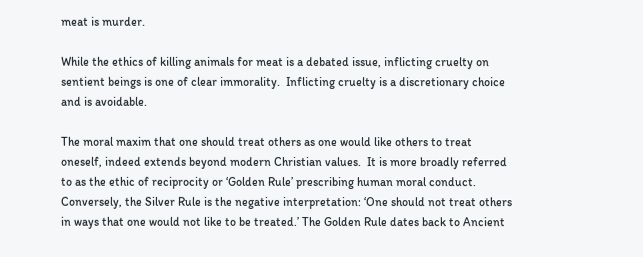meat is murder.

While the ethics of killing animals for meat is a debated issue, inflicting cruelty on sentient beings is one of clear immorality.  Inflicting cruelty is a discretionary choice and is avoidable.

The moral maxim that one should treat others as one would like others to treat oneself, indeed extends beyond modern Christian values.  It is more broadly referred to as the ethic of reciprocity or ‘Golden Rule’ prescribing human moral conduct.  Conversely, the Silver Rule is the negative interpretation: ‘One should not treat others in ways that one would not like to be treated.’ The Golden Rule dates back to Ancient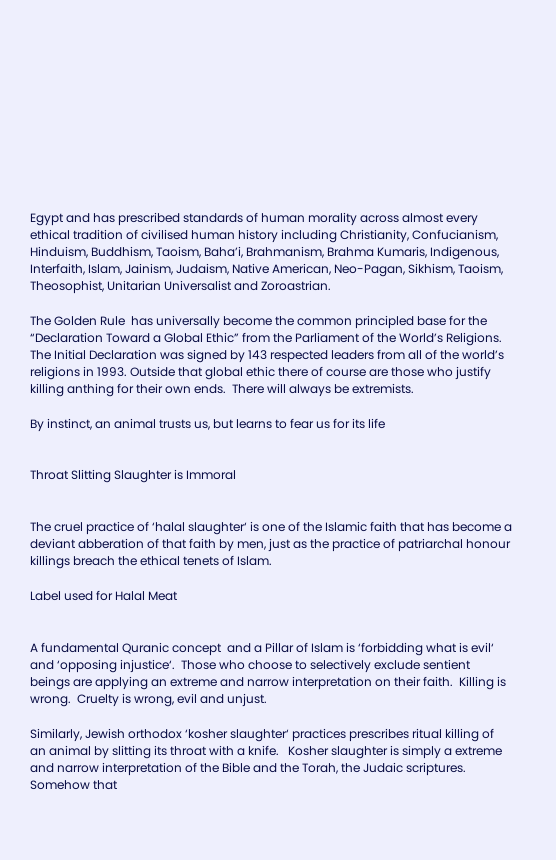Egypt and has prescribed standards of human morality across almost every ethical tradition of civilised human history including Christianity, Confucianism, Hinduism, Buddhism, Taoism, Baha’i, Brahmanism, Brahma Kumaris, Indigenous, Interfaith, Islam, Jainism, Judaism, Native American, Neo-Pagan, Sikhism, Taoism, Theosophist, Unitarian Universalist and Zoroastrian.

The Golden Rule  has universally become the common principled base for the “Declaration Toward a Global Ethic” from the Parliament of the World’s Religions.  The Initial Declaration was signed by 143 respected leaders from all of the world’s religions in 1993. Outside that global ethic there of course are those who justify killing anthing for their own ends.  There will always be extremists.

By instinct, an animal trusts us, but learns to fear us for its life


Throat Slitting Slaughter is Immoral


The cruel practice of ‘halal slaughter‘ is one of the Islamic faith that has become a deviant abberation of that faith by men, just as the practice of patriarchal honour killings breach the ethical tenets of Islam.

Label used for Halal Meat


A fundamental Quranic concept  and a Pillar of Islam is ‘forbidding what is evil‘ and ‘opposing injustice‘.  Those who choose to selectively exclude sentient beings are applying an extreme and narrow interpretation on their faith.  Killing is wrong.  Cruelty is wrong, evil and unjust.

Similarly, Jewish orthodox ‘kosher slaughter‘ practices prescribes ritual killing of an animal by slitting its throat with a knife.   Kosher slaughter is simply a extreme and narrow interpretation of the Bible and the Torah, the Judaic scriptures.    Somehow that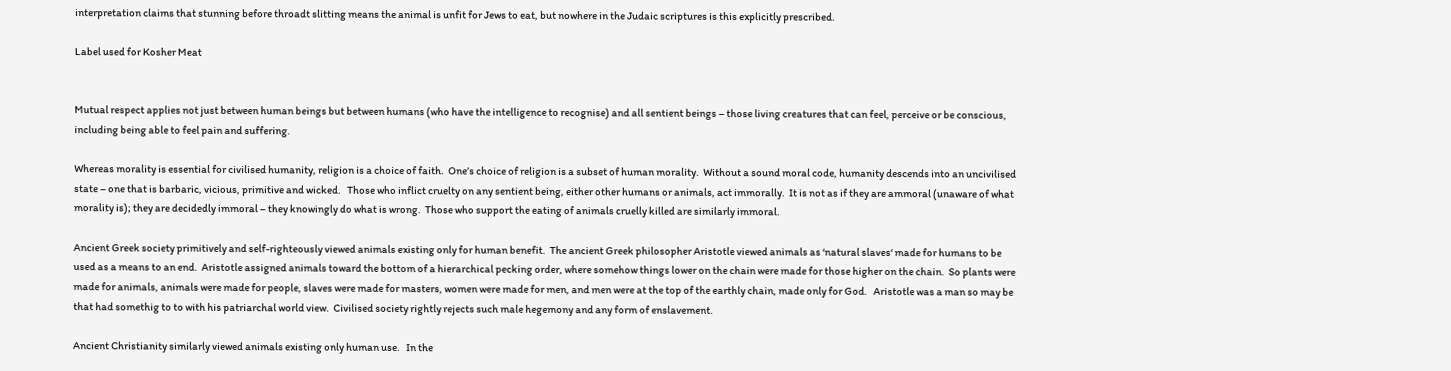interpretation claims that stunning before throadt slitting means the animal is unfit for Jews to eat, but nowhere in the Judaic scriptures is this explicitly prescribed.

Label used for Kosher Meat


Mutual respect applies not just between human beings but between humans (who have the intelligence to recognise) and all sentient beings – those living creatures that can feel, perceive or be conscious, including being able to feel pain and suffering.

Whereas morality is essential for civilised humanity, religion is a choice of faith.  One’s choice of religion is a subset of human morality.  Without a sound moral code, humanity descends into an uncivilised state – one that is barbaric, vicious, primitive and wicked.   Those who inflict cruelty on any sentient being, either other humans or animals, act immorally.  It is not as if they are ammoral (unaware of what morality is); they are decidedly immoral – they knowingly do what is wrong.  Those who support the eating of animals cruelly killed are similarly immoral.

Ancient Greek society primitively and self-righteously viewed animals existing only for human benefit.  The ancient Greek philosopher Aristotle viewed animals as ‘natural slaves‘ made for humans to be used as a means to an end.  Aristotle assigned animals toward the bottom of a hierarchical pecking order, where somehow things lower on the chain were made for those higher on the chain.  So plants were made for animals, animals were made for people, slaves were made for masters, women were made for men, and men were at the top of the earthly chain, made only for God.   Aristotle was a man so may be that had somethig to to with his patriarchal world view.  Civilised society rightly rejects such male hegemony and any form of enslavement.

Ancient Christianity similarly viewed animals existing only human use.   In the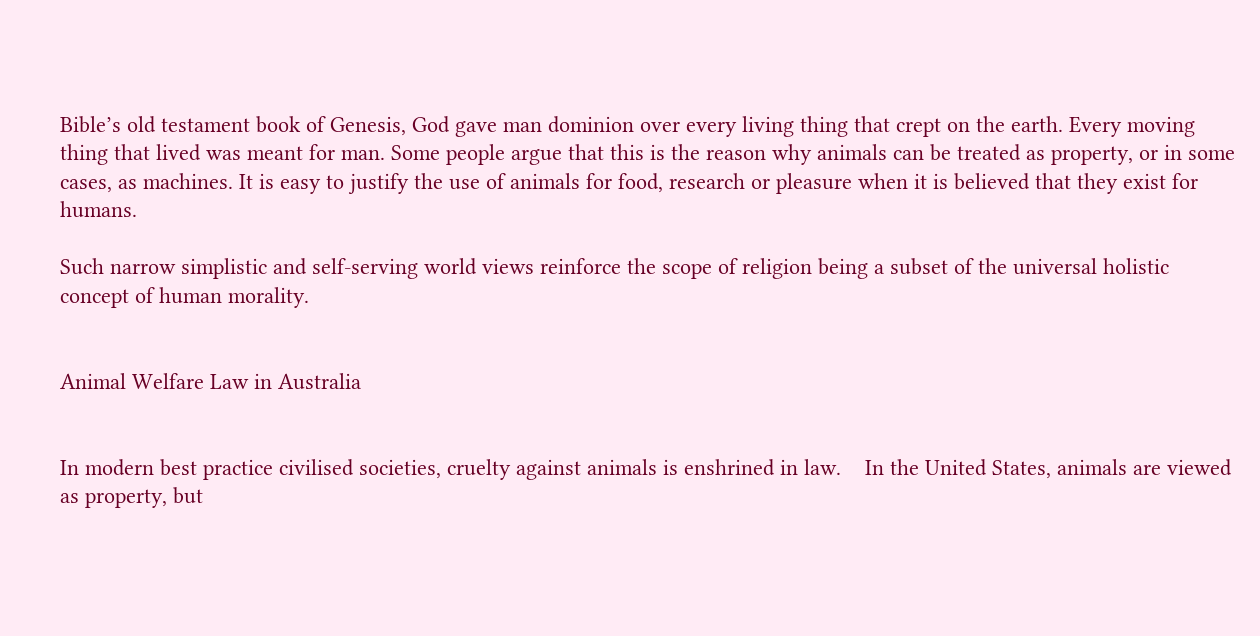Bible’s old testament book of Genesis, God gave man dominion over every living thing that crept on the earth. Every moving thing that lived was meant for man. Some people argue that this is the reason why animals can be treated as property, or in some cases, as machines. It is easy to justify the use of animals for food, research or pleasure when it is believed that they exist for humans.

Such narrow simplistic and self-serving world views reinforce the scope of religion being a subset of the universal holistic concept of human morality.


Animal Welfare Law in Australia


In modern best practice civilised societies, cruelty against animals is enshrined in law.    In the United States, animals are viewed as property, but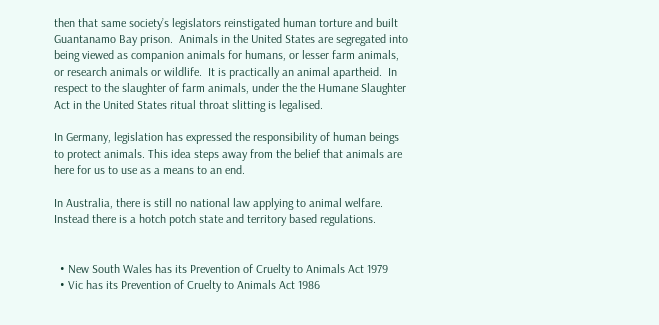then that same society’s legislators reinstigated human torture and built Guantanamo Bay prison.  Animals in the United States are segregated into being viewed as companion animals for humans, or lesser farm animals, or research animals or wildlife.  It is practically an animal apartheid.  In respect to the slaughter of farm animals, under the the Humane Slaughter Act in the United States ritual throat slitting is legalised.

In Germany, legislation has expressed the responsibility of human beings to protect animals. This idea steps away from the belief that animals are here for us to use as a means to an end.

In Australia, there is still no national law applying to animal welfare.  Instead there is a hotch potch state and territory based regulations.


  • New South Wales has its Prevention of Cruelty to Animals Act 1979
  • Vic has its Prevention of Cruelty to Animals Act 1986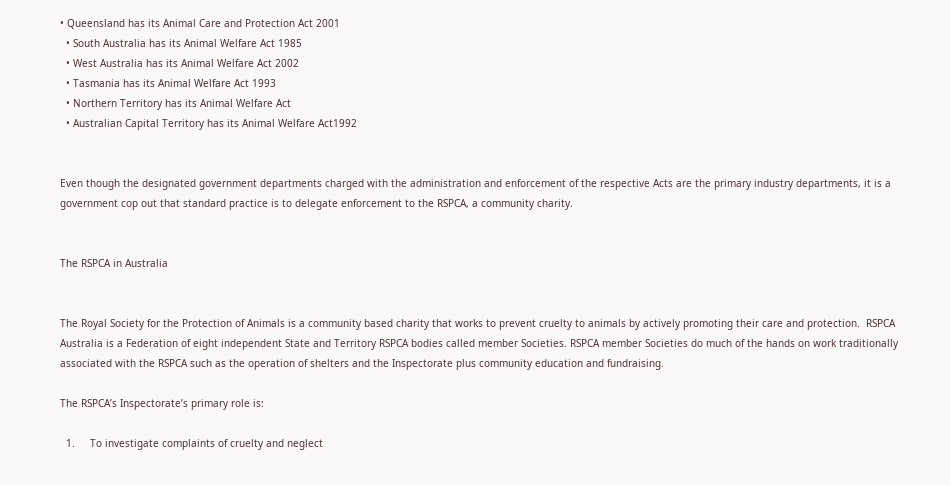• Queensland has its Animal Care and Protection Act 2001
  • South Australia has its Animal Welfare Act 1985
  • West Australia has its Animal Welfare Act 2002
  • Tasmania has its Animal Welfare Act 1993
  • Northern Territory has its Animal Welfare Act
  • Australian Capital Territory has its Animal Welfare Act1992


Even though the designated government departments charged with the administration and enforcement of the respective Acts are the primary industry departments, it is a government cop out that standard practice is to delegate enforcement to the RSPCA, a community charity.


The RSPCA in Australia


The Royal Society for the Protection of Animals is a community based charity that works to prevent cruelty to animals by actively promoting their care and protection.  RSPCA Australia is a Federation of eight independent State and Territory RSPCA bodies called member Societies. RSPCA member Societies do much of the hands on work traditionally associated with the RSPCA such as the operation of shelters and the Inspectorate plus community education and fundraising.

The RSPCA’s Inspectorate’s primary role is:

  1.     To investigate complaints of cruelty and neglect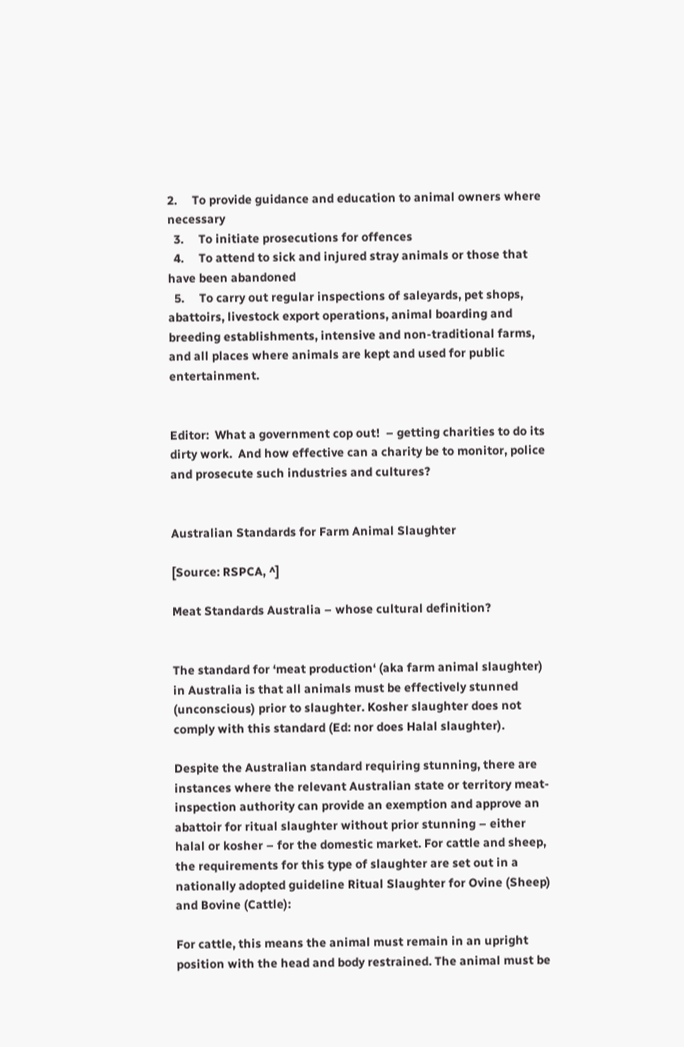2.     To provide guidance and education to animal owners where necessary
  3.     To initiate prosecutions for offences
  4.     To attend to sick and injured stray animals or those that have been abandoned
  5.     To carry out regular inspections of saleyards, pet shops, abattoirs, livestock export operations, animal boarding and breeding establishments, intensive and non-traditional farms, and all places where animals are kept and used for public entertainment.


Editor:  What a government cop out!  – getting charities to do its dirty work.  And how effective can a charity be to monitor, police and prosecute such industries and cultures?


Australian Standards for Farm Animal Slaughter

[Source: RSPCA, ^]

Meat Standards Australia – whose cultural definition?


The standard for ‘meat production‘ (aka farm animal slaughter)  in Australia is that all animals must be effectively stunned (unconscious) prior to slaughter. Kosher slaughter does not comply with this standard (Ed: nor does Halal slaughter).

Despite the Australian standard requiring stunning, there are instances where the relevant Australian state or territory meat-inspection authority can provide an exemption and approve an abattoir for ritual slaughter without prior stunning – either halal or kosher – for the domestic market. For cattle and sheep, the requirements for this type of slaughter are set out in a nationally adopted guideline Ritual Slaughter for Ovine (Sheep) and Bovine (Cattle):

For cattle, this means the animal must remain in an upright position with the head and body restrained. The animal must be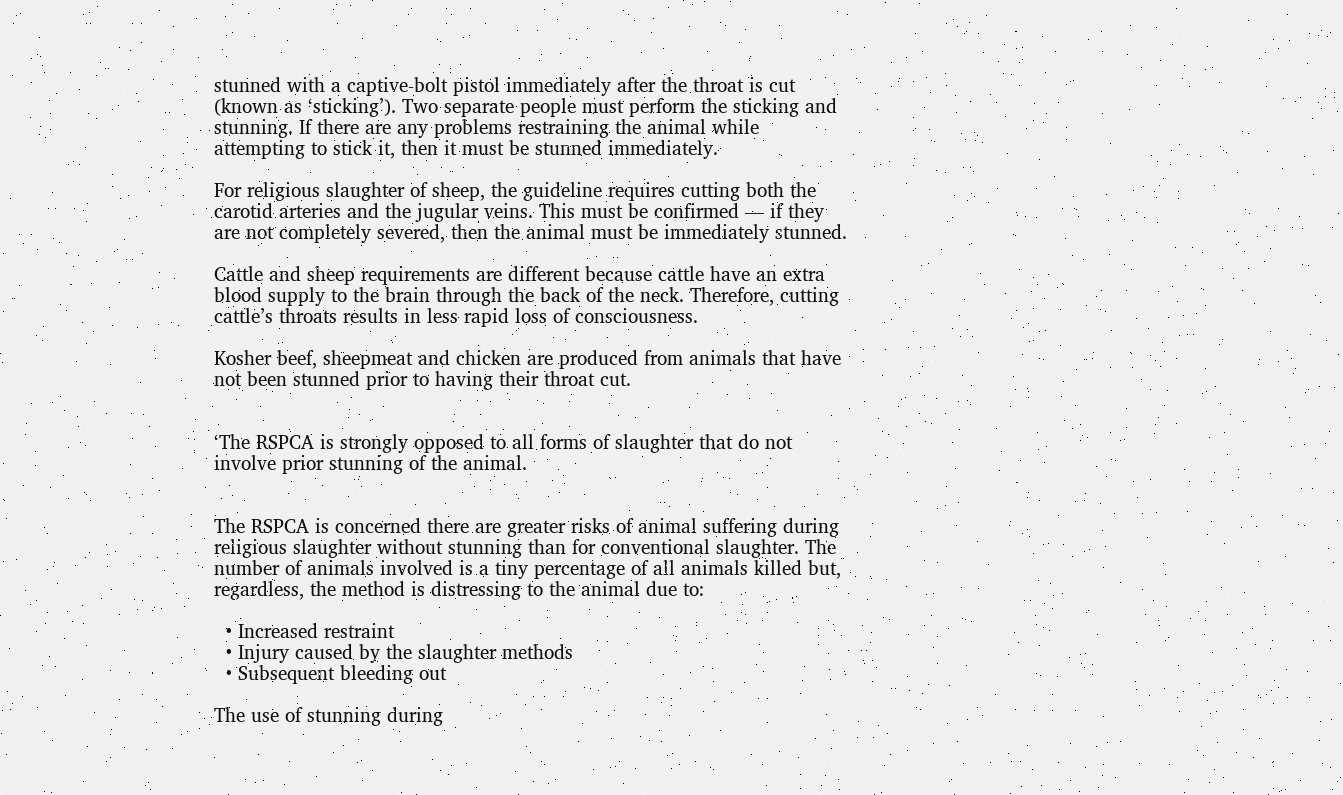stunned with a captive-bolt pistol immediately after the throat is cut (known as ‘sticking’). Two separate people must perform the sticking and stunning. If there are any problems restraining the animal while attempting to stick it, then it must be stunned immediately.

For religious slaughter of sheep, the guideline requires cutting both the carotid arteries and the jugular veins. This must be confirmed — if they are not completely severed, then the animal must be immediately stunned.

Cattle and sheep requirements are different because cattle have an extra blood supply to the brain through the back of the neck. Therefore, cutting cattle’s throats results in less rapid loss of consciousness.

Kosher beef, sheepmeat and chicken are produced from animals that have not been stunned prior to having their throat cut.


‘The RSPCA is strongly opposed to all forms of slaughter that do not involve prior stunning of the animal.


The RSPCA is concerned there are greater risks of animal suffering during religious slaughter without stunning than for conventional slaughter. The number of animals involved is a tiny percentage of all animals killed but, regardless, the method is distressing to the animal due to:

  • Increased restraint
  • Injury caused by the slaughter methods
  • Subsequent bleeding out

The use of stunning during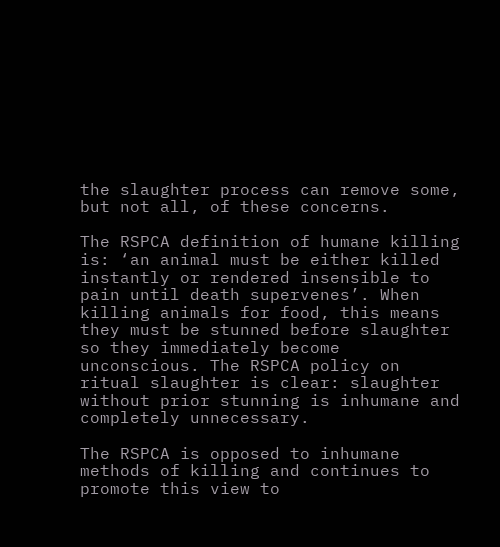the slaughter process can remove some, but not all, of these concerns.

The RSPCA definition of humane killing is: ‘an animal must be either killed instantly or rendered insensible to pain until death supervenes’. When killing animals for food, this means they must be stunned before slaughter so they immediately become unconscious. The RSPCA policy on ritual slaughter is clear: slaughter without prior stunning is inhumane and completely unnecessary.

The RSPCA is opposed to inhumane methods of killing and continues to promote this view to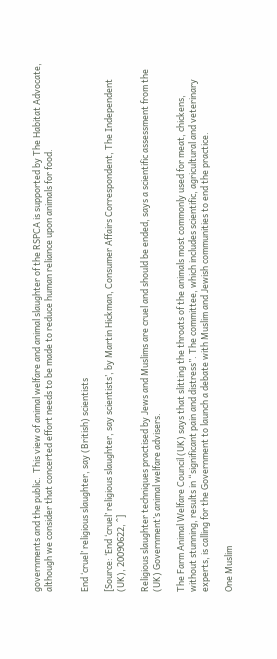governments and the public.  This view of animal welfare and animal slaughter of the RSPCA is supported by The Habitat Advocate, although we consider that concerted effort needs to be made to reduce human reliance upon animals for food.


End ‘cruel’ religious slaughter, say (British) scientists

[Source: ‘End ‘cruel’ religious slaughter, say scientists’, by Martin Hickman, Consumer Affairs Correspondent, The Independent (UK), 20090622, ^]

Religious slaughter techniques practised by Jews and Muslims are cruel and should be ended, says a scientific assessment from the (UK) Government’s animal welfare advisers.

The Farm Animal Welfare Council (UK) says that slitting the throats of the animals most commonly used for meat, chickens, without stunning, results in “significant pain and distress”. The committee, which includes scientific, agricultural and veterinary experts, is calling for the Government to launch a debate with Muslim and Jewish communities to end the practice.

One Muslim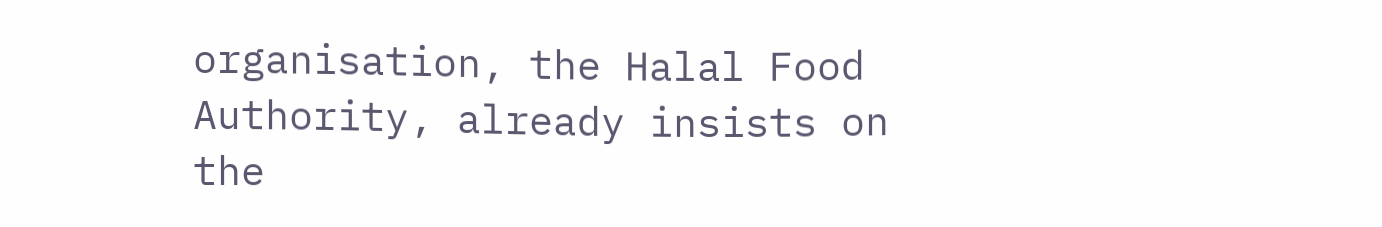organisation, the Halal Food Authority, already insists on the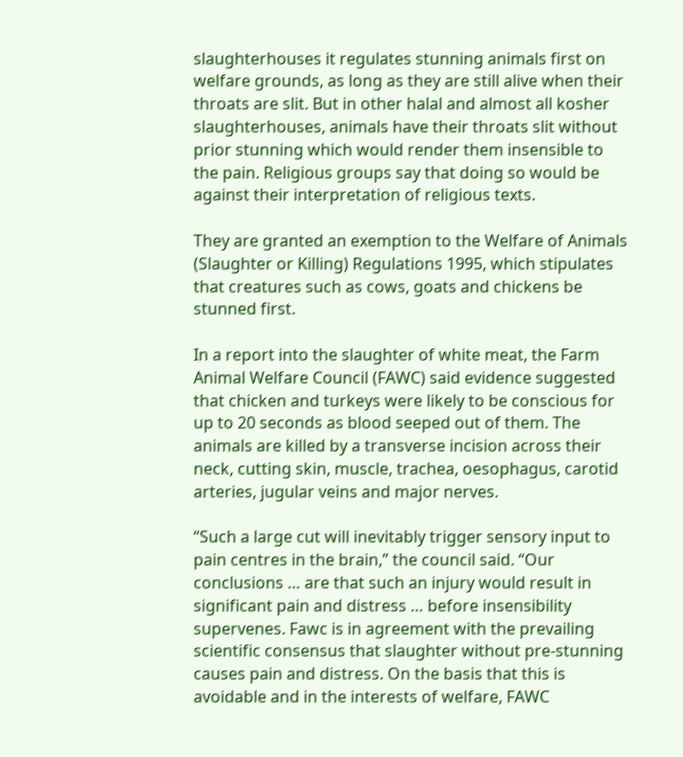slaughterhouses it regulates stunning animals first on welfare grounds, as long as they are still alive when their throats are slit. But in other halal and almost all kosher slaughterhouses, animals have their throats slit without prior stunning which would render them insensible to the pain. Religious groups say that doing so would be against their interpretation of religious texts.

They are granted an exemption to the Welfare of Animals (Slaughter or Killing) Regulations 1995, which stipulates that creatures such as cows, goats and chickens be stunned first.

In a report into the slaughter of white meat, the Farm Animal Welfare Council (FAWC) said evidence suggested that chicken and turkeys were likely to be conscious for up to 20 seconds as blood seeped out of them. The animals are killed by a transverse incision across their neck, cutting skin, muscle, trachea, oesophagus, carotid arteries, jugular veins and major nerves.

“Such a large cut will inevitably trigger sensory input to pain centres in the brain,” the council said. “Our conclusions … are that such an injury would result in significant pain and distress … before insensibility supervenes. Fawc is in agreement with the prevailing scientific consensus that slaughter without pre-stunning causes pain and distress. On the basis that this is avoidable and in the interests of welfare, FAWC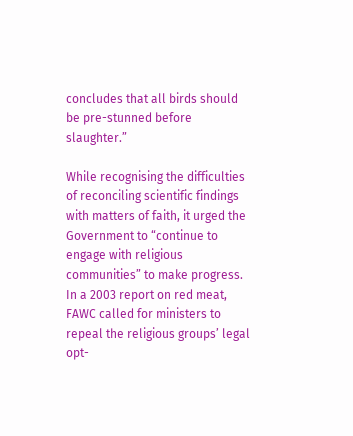concludes that all birds should be pre-stunned before slaughter.”

While recognising the difficulties of reconciling scientific findings with matters of faith, it urged the Government to “continue to engage with religious communities” to make progress. In a 2003 report on red meat, FAWC called for ministers to repeal the religious groups’ legal opt-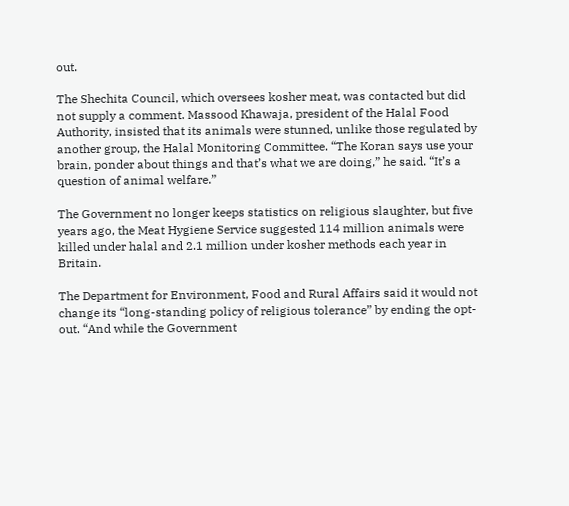out.

The Shechita Council, which oversees kosher meat, was contacted but did not supply a comment. Massood Khawaja, president of the Halal Food Authority, insisted that its animals were stunned, unlike those regulated by another group, the Halal Monitoring Committee. “The Koran says use your brain, ponder about things and that’s what we are doing,” he said. “It’s a question of animal welfare.”

The Government no longer keeps statistics on religious slaughter, but five years ago, the Meat Hygiene Service suggested 114 million animals were killed under halal and 2.1 million under kosher methods each year in Britain.

The Department for Environment, Food and Rural Affairs said it would not change its “long-standing policy of religious tolerance” by ending the opt-out. “And while the Government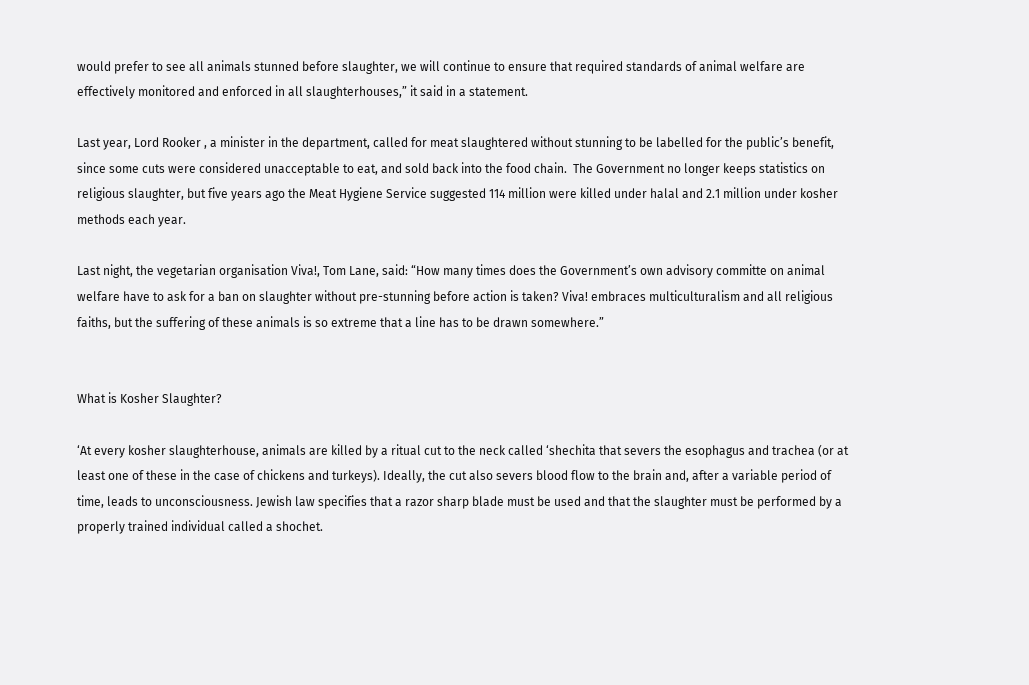would prefer to see all animals stunned before slaughter, we will continue to ensure that required standards of animal welfare are effectively monitored and enforced in all slaughterhouses,” it said in a statement.

Last year, Lord Rooker , a minister in the department, called for meat slaughtered without stunning to be labelled for the public’s benefit, since some cuts were considered unacceptable to eat, and sold back into the food chain.  The Government no longer keeps statistics on religious slaughter, but five years ago the Meat Hygiene Service suggested 114 million were killed under halal and 2.1 million under kosher methods each year.

Last night, the vegetarian organisation Viva!, Tom Lane, said: “How many times does the Government’s own advisory committe on animal welfare have to ask for a ban on slaughter without pre-stunning before action is taken? Viva! embraces multiculturalism and all religious faiths, but the suffering of these animals is so extreme that a line has to be drawn somewhere.”


What is Kosher Slaughter?

‘At every kosher slaughterhouse, animals are killed by a ritual cut to the neck called ‘shechita that severs the esophagus and trachea (or at least one of these in the case of chickens and turkeys). Ideally, the cut also severs blood flow to the brain and, after a variable period of time, leads to unconsciousness. Jewish law specifies that a razor sharp blade must be used and that the slaughter must be performed by a properly trained individual called a shochet.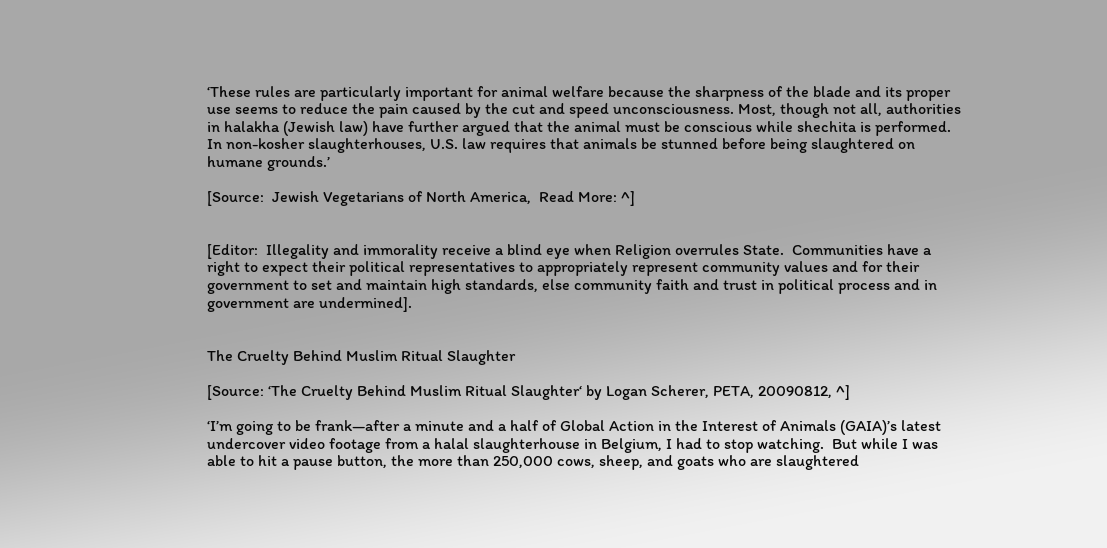‘These rules are particularly important for animal welfare because the sharpness of the blade and its proper use seems to reduce the pain caused by the cut and speed unconsciousness. Most, though not all, authorities in halakha (Jewish law) have further argued that the animal must be conscious while shechita is performed. In non-kosher slaughterhouses, U.S. law requires that animals be stunned before being slaughtered on humane grounds.’

[Source:  Jewish Vegetarians of North America,  Read More: ^]


[Editor:  Illegality and immorality receive a blind eye when Religion overrules State.  Communities have a right to expect their political representatives to appropriately represent community values and for their government to set and maintain high standards, else community faith and trust in political process and in government are undermined].


The Cruelty Behind Muslim Ritual Slaughter

[Source: ‘The Cruelty Behind Muslim Ritual Slaughter‘ by Logan Scherer, PETA, 20090812, ^]

‘I’m going to be frank—after a minute and a half of Global Action in the Interest of Animals (GAIA)’s latest undercover video footage from a halal slaughterhouse in Belgium, I had to stop watching.  But while I was able to hit a pause button, the more than 250,000 cows, sheep, and goats who are slaughtered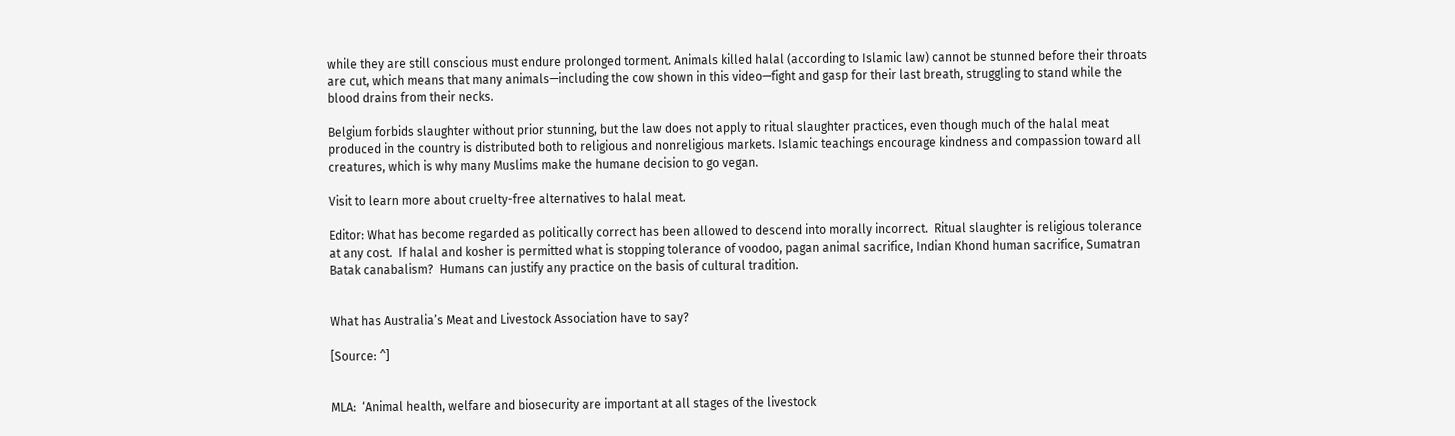while they are still conscious must endure prolonged torment. Animals killed halal (according to Islamic law) cannot be stunned before their throats are cut, which means that many animals—including the cow shown in this video—fight and gasp for their last breath, struggling to stand while the blood drains from their necks.

Belgium forbids slaughter without prior stunning, but the law does not apply to ritual slaughter practices, even though much of the halal meat produced in the country is distributed both to religious and nonreligious markets. Islamic teachings encourage kindness and compassion toward all creatures, which is why many Muslims make the humane decision to go vegan.

Visit to learn more about cruelty-free alternatives to halal meat.

Editor: What has become regarded as politically correct has been allowed to descend into morally incorrect.  Ritual slaughter is religious tolerance at any cost.  If halal and kosher is permitted what is stopping tolerance of voodoo, pagan animal sacrifice, Indian Khond human sacrifice, Sumatran Batak canabalism?  Humans can justify any practice on the basis of cultural tradition.


What has Australia’s Meat and Livestock Association have to say?

[Source: ^]


MLA:  ‘Animal health, welfare and biosecurity are important at all stages of the livestock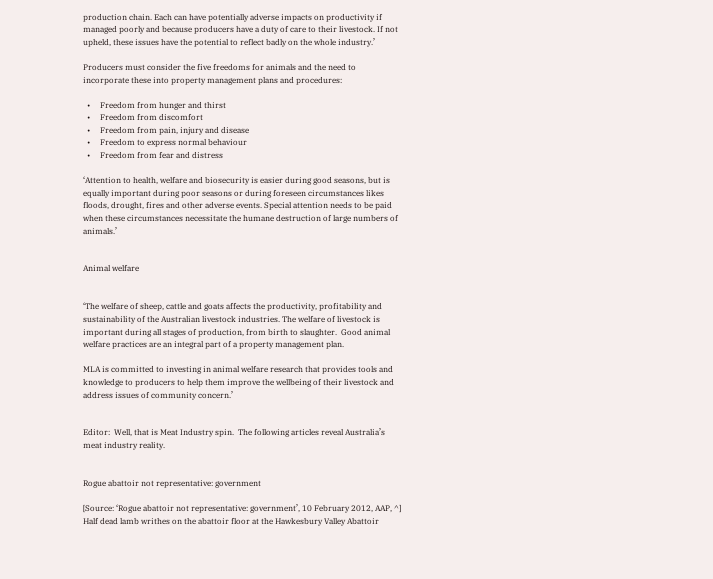production chain. Each can have potentially adverse impacts on productivity if managed poorly and because producers have a duty of care to their livestock. If not upheld, these issues have the potential to reflect badly on the whole industry.’

Producers must consider the five freedoms for animals and the need to incorporate these into property management plans and procedures:

  •     Freedom from hunger and thirst
  •     Freedom from discomfort
  •     Freedom from pain, injury and disease
  •     Freedom to express normal behaviour
  •     Freedom from fear and distress

‘Attention to health, welfare and biosecurity is easier during good seasons, but is equally important during poor seasons or during foreseen circumstances likes floods, drought, fires and other adverse events. Special attention needs to be paid when these circumstances necessitate the humane destruction of large numbers of animals.’


Animal welfare


‘The welfare of sheep, cattle and goats affects the productivity, profitability and sustainability of the Australian livestock industries. The welfare of livestock is important during all stages of production, from birth to slaughter.  Good animal welfare practices are an integral part of a property management plan.

MLA is committed to investing in animal welfare research that provides tools and knowledge to producers to help them improve the wellbeing of their livestock and address issues of community concern.’


Editor:  Well, that is Meat Industry spin.  The following articles reveal Australia’s meat industry reality.


Rogue abattoir not representative: government

[Source: ‘Rogue abattoir not representative: government’, 10 February 2012, AAP, ^]
Half dead lamb writhes on the abattoir floor at the Hawkesbury Valley Abattoir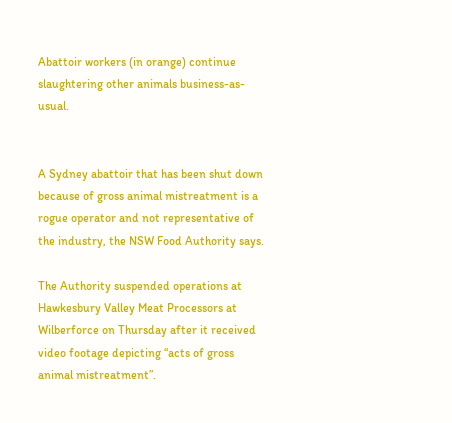Abattoir workers (in orange) continue slaughtering other animals business-as-usual.


A Sydney abattoir that has been shut down because of gross animal mistreatment is a rogue operator and not representative of the industry, the NSW Food Authority says.

The Authority suspended operations at Hawkesbury Valley Meat Processors at Wilberforce on Thursday after it received video footage depicting “acts of gross animal mistreatment”.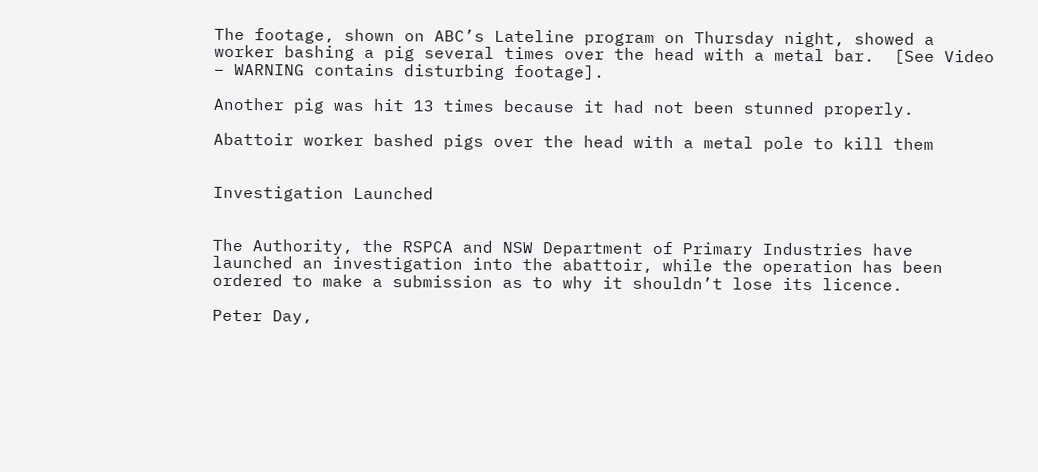The footage, shown on ABC’s Lateline program on Thursday night, showed a worker bashing a pig several times over the head with a metal bar.  [See Video – WARNING contains disturbing footage].

Another pig was hit 13 times because it had not been stunned properly.

Abattoir worker bashed pigs over the head with a metal pole to kill them


Investigation Launched


The Authority, the RSPCA and NSW Department of Primary Industries have launched an investigation into the abattoir, while the operation has been ordered to make a submission as to why it shouldn’t lose its licence.

Peter Day,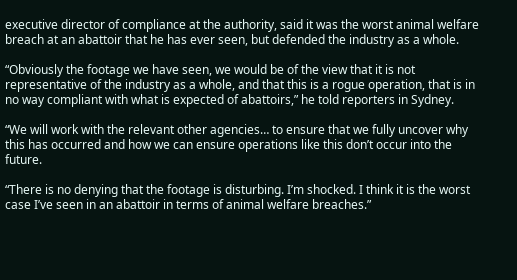executive director of compliance at the authority, said it was the worst animal welfare breach at an abattoir that he has ever seen, but defended the industry as a whole.

“Obviously the footage we have seen, we would be of the view that it is not representative of the industry as a whole, and that this is a rogue operation, that is in no way compliant with what is expected of abattoirs,” he told reporters in Sydney.

“We will work with the relevant other agencies… to ensure that we fully uncover why this has occurred and how we can ensure operations like this don’t occur into the future.

“There is no denying that the footage is disturbing. I’m shocked. I think it is the worst case I’ve seen in an abattoir in terms of animal welfare breaches.”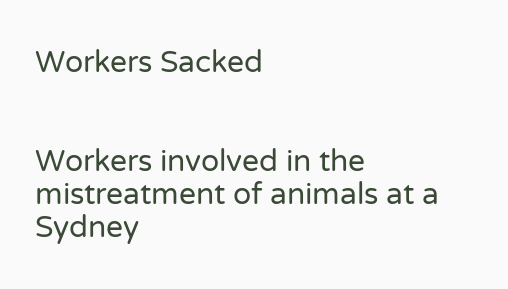Workers Sacked


Workers involved in the mistreatment of animals at a Sydney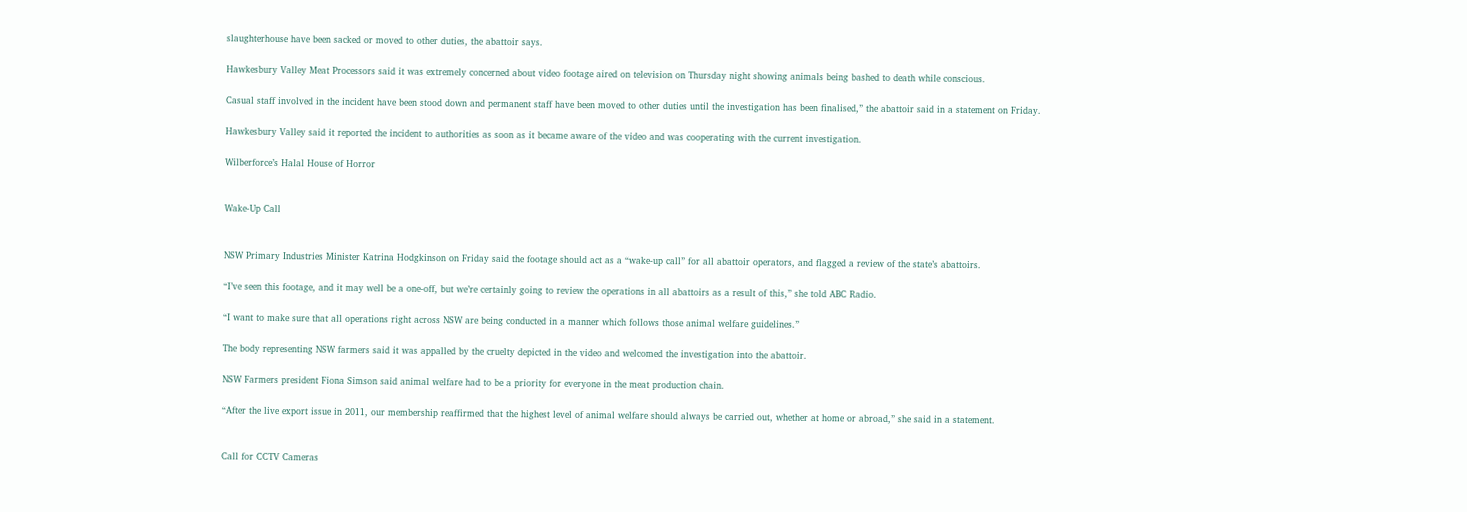slaughterhouse have been sacked or moved to other duties, the abattoir says.

Hawkesbury Valley Meat Processors said it was extremely concerned about video footage aired on television on Thursday night showing animals being bashed to death while conscious.

Casual staff involved in the incident have been stood down and permanent staff have been moved to other duties until the investigation has been finalised,” the abattoir said in a statement on Friday.

Hawkesbury Valley said it reported the incident to authorities as soon as it became aware of the video and was cooperating with the current investigation.

Wilberforce’s Halal House of Horror


Wake-Up Call


NSW Primary Industries Minister Katrina Hodgkinson on Friday said the footage should act as a “wake-up call” for all abattoir operators, and flagged a review of the state’s abattoirs.

“I’ve seen this footage, and it may well be a one-off, but we’re certainly going to review the operations in all abattoirs as a result of this,” she told ABC Radio.

“I want to make sure that all operations right across NSW are being conducted in a manner which follows those animal welfare guidelines.”

The body representing NSW farmers said it was appalled by the cruelty depicted in the video and welcomed the investigation into the abattoir.

NSW Farmers president Fiona Simson said animal welfare had to be a priority for everyone in the meat production chain.

“After the live export issue in 2011, our membership reaffirmed that the highest level of animal welfare should always be carried out, whether at home or abroad,” she said in a statement.


Call for CCTV Cameras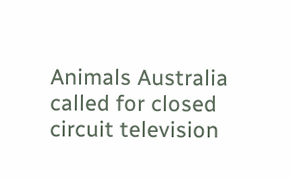Animals Australia called for closed circuit television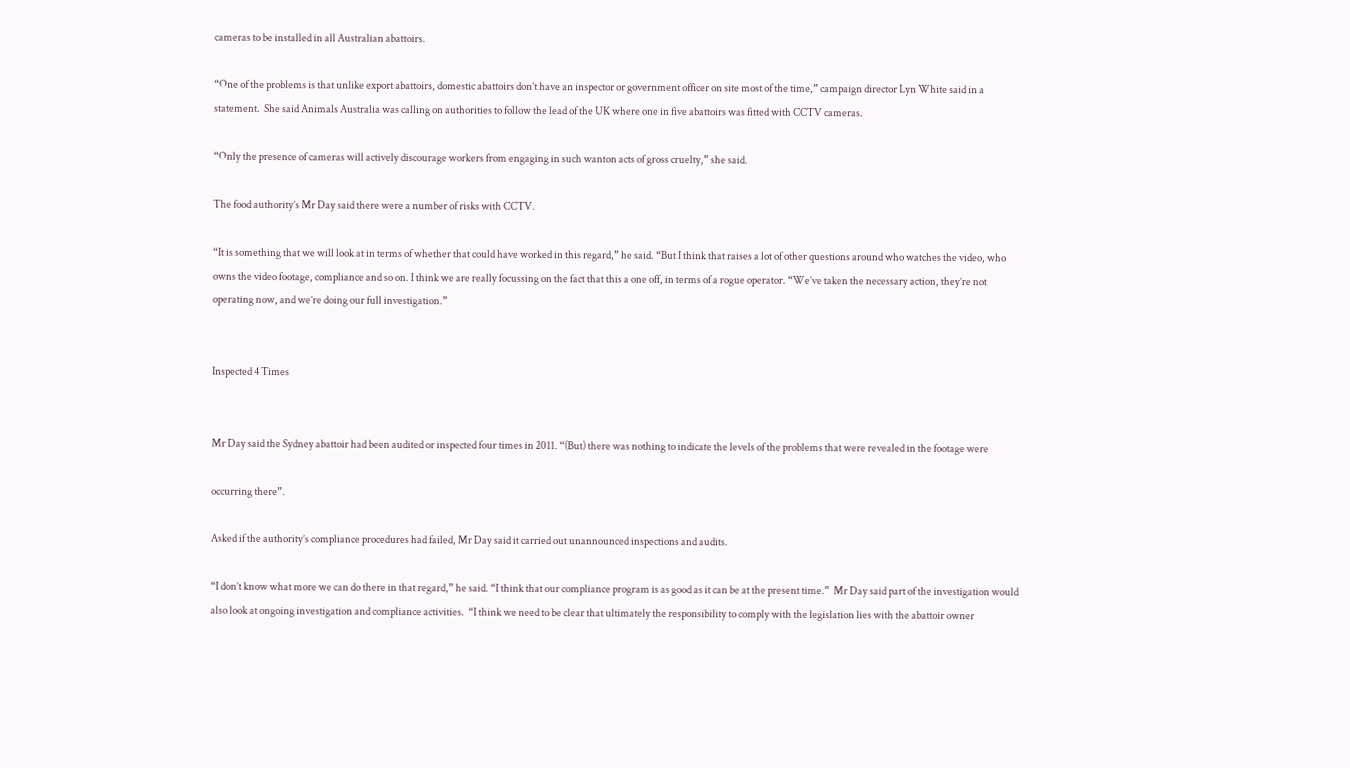cameras to be installed in all Australian abattoirs.

“One of the problems is that unlike export abattoirs, domestic abattoirs don’t have an inspector or government officer on site most of the time,” campaign director Lyn White said in a statement.  She said Animals Australia was calling on authorities to follow the lead of the UK where one in five abattoirs was fitted with CCTV cameras.

“Only the presence of cameras will actively discourage workers from engaging in such wanton acts of gross cruelty,” she said.

The food authority’s Mr Day said there were a number of risks with CCTV.

“It is something that we will look at in terms of whether that could have worked in this regard,” he said. “But I think that raises a lot of other questions around who watches the video, who owns the video footage, compliance and so on. I think we are really focussing on the fact that this a one off, in terms of a rogue operator. “We’ve taken the necessary action, they’re not operating now, and we’re doing our full investigation.”


Inspected 4 Times


Mr Day said the Sydney abattoir had been audited or inspected four times in 2011. “(But) there was nothing to indicate the levels of the problems that were revealed in the footage were

occurring there”.

Asked if the authority’s compliance procedures had failed, Mr Day said it carried out unannounced inspections and audits.

“I don’t know what more we can do there in that regard,” he said. “I think that our compliance program is as good as it can be at the present time.”  Mr Day said part of the investigation would also look at ongoing investigation and compliance activities.  “I think we need to be clear that ultimately the responsibility to comply with the legislation lies with the abattoir owner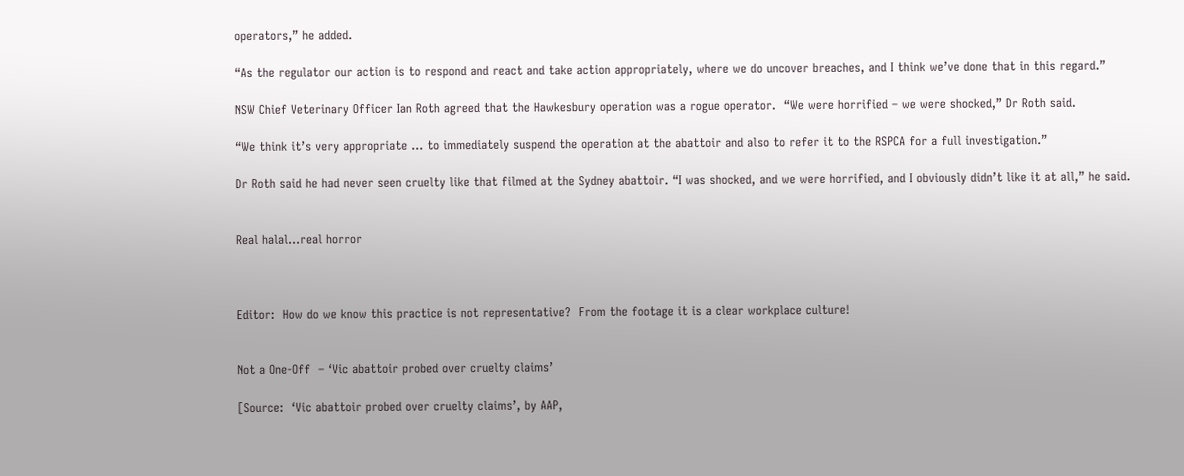operators,” he added.

“As the regulator our action is to respond and react and take action appropriately, where we do uncover breaches, and I think we’ve done that in this regard.”

NSW Chief Veterinary Officer Ian Roth agreed that the Hawkesbury operation was a rogue operator.  “We were horrified – we were shocked,” Dr Roth said.

“We think it’s very appropriate … to immediately suspend the operation at the abattoir and also to refer it to the RSPCA for a full investigation.”

Dr Roth said he had never seen cruelty like that filmed at the Sydney abattoir. “I was shocked, and we were horrified, and I obviously didn’t like it at all,” he said.


Real halal…real horror



Editor:  How do we know this practice is not representative?  From the footage it is a clear workplace culture!


Not a One-Off  – ‘Vic abattoir probed over cruelty claims’

[Source:  ‘Vic abattoir probed over cruelty claims’, by AAP,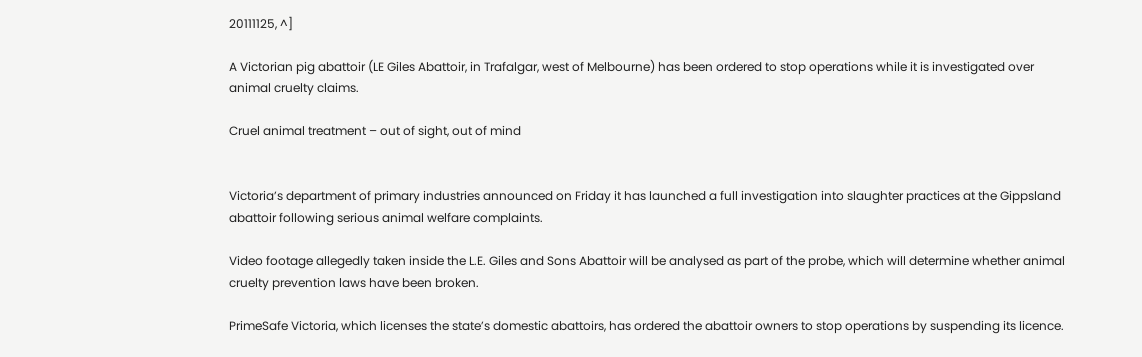20111125, ^]

A Victorian pig abattoir (LE Giles Abattoir, in Trafalgar, west of Melbourne) has been ordered to stop operations while it is investigated over animal cruelty claims.

Cruel animal treatment – out of sight, out of mind


Victoria’s department of primary industries announced on Friday it has launched a full investigation into slaughter practices at the Gippsland abattoir following serious animal welfare complaints.

Video footage allegedly taken inside the L.E. Giles and Sons Abattoir will be analysed as part of the probe, which will determine whether animal cruelty prevention laws have been broken.

PrimeSafe Victoria, which licenses the state’s domestic abattoirs, has ordered the abattoir owners to stop operations by suspending its licence.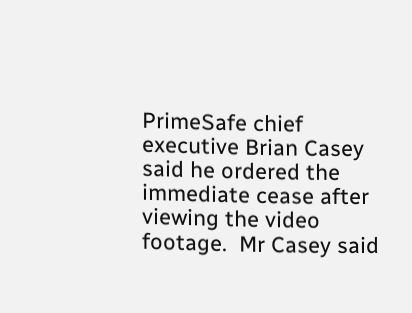PrimeSafe chief executive Brian Casey said he ordered the immediate cease after viewing the video footage.  Mr Casey said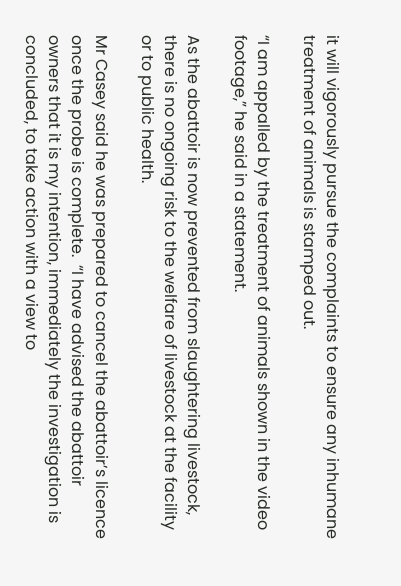it will vigorously pursue the complaints to ensure any inhumane treatment of animals is stamped out.

“I am appalled by the treatment of animals shown in the video footage,” he said in a statement.

As the abattoir is now prevented from slaughtering livestock, there is no ongoing risk to the welfare of livestock at the facility or to public health.

Mr Casey said he was prepared to cancel the abattoir’s licence once the probe is complete.  “I have advised the abattoir owners that it is my intention, immediately the investigation is concluded, to take action with a view to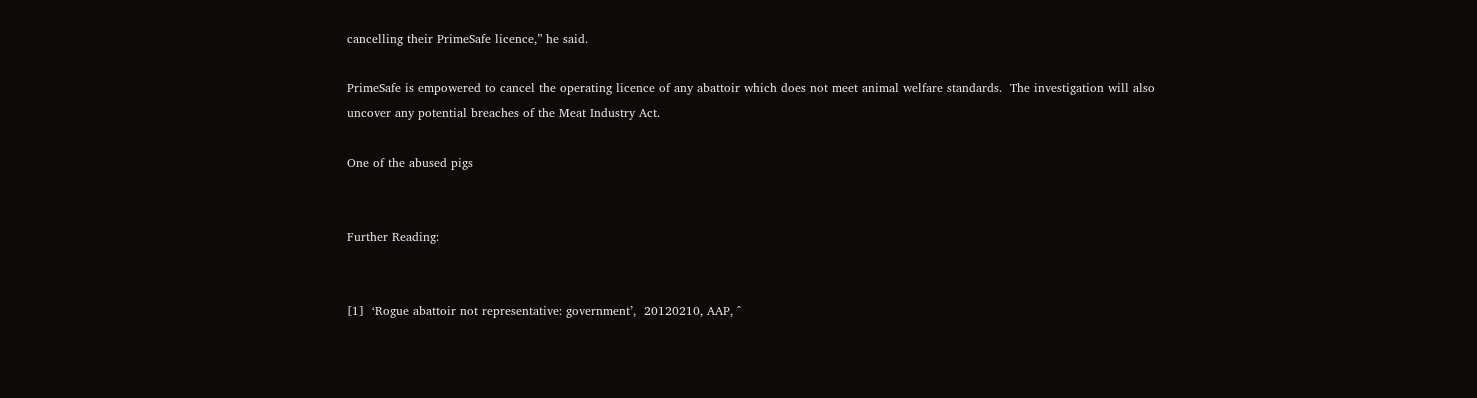cancelling their PrimeSafe licence,” he said.

PrimeSafe is empowered to cancel the operating licence of any abattoir which does not meet animal welfare standards.  The investigation will also uncover any potential breaches of the Meat Industry Act.

One of the abused pigs


Further Reading:


[1]  ‘Rogue abattoir not representative: government’,  20120210, AAP, ^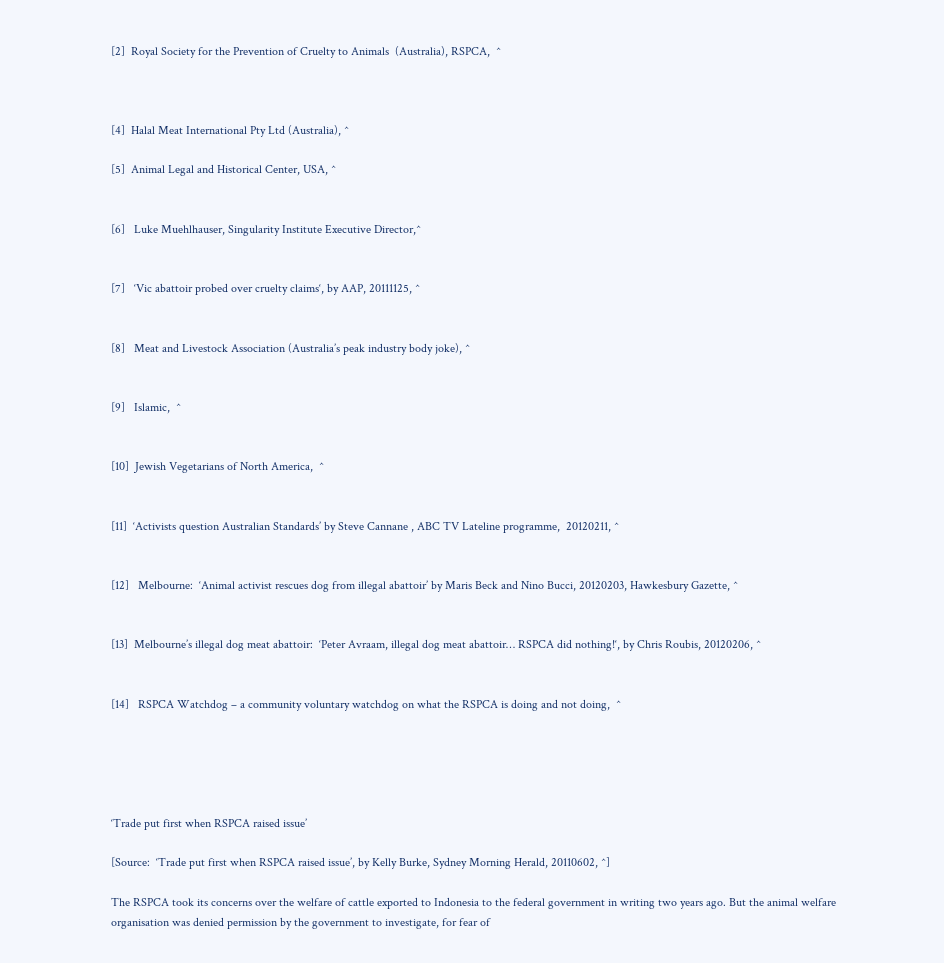[2]  Royal Society for the Prevention of Cruelty to Animals  (Australia), RSPCA,  ^



[4]  Halal Meat International Pty Ltd (Australia), ^

[5]  Animal Legal and Historical Center, USA, ^


[6]   Luke Muehlhauser, Singularity Institute Executive Director,^


[7]   ‘Vic abattoir probed over cruelty claims‘, by AAP, 20111125, ^


[8]   Meat and Livestock Association (Australia’s peak industry body joke), ^


[9]   Islamic,  ^


[10]  Jewish Vegetarians of North America,  ^


[11]  ‘Activists question Australian Standards’ by Steve Cannane , ABC TV Lateline programme,  20120211, ^


[12]   Melbourne:  ‘Animal activist rescues dog from illegal abattoir’ by Maris Beck and Nino Bucci, 20120203, Hawkesbury Gazette, ^


[13]  Melbourne’s illegal dog meat abattoir:  ‘Peter Avraam, illegal dog meat abattoir… RSPCA did nothing!‘, by Chris Roubis, 20120206, ^


[14]   RSPCA Watchdog – a community voluntary watchdog on what the RSPCA is doing and not doing,  ^





‘Trade put first when RSPCA raised issue’

[Source:  ‘Trade put first when RSPCA raised issue’, by Kelly Burke, Sydney Morning Herald, 20110602, ^]

The RSPCA took its concerns over the welfare of cattle exported to Indonesia to the federal government in writing two years ago. But the animal welfare organisation was denied permission by the government to investigate, for fear of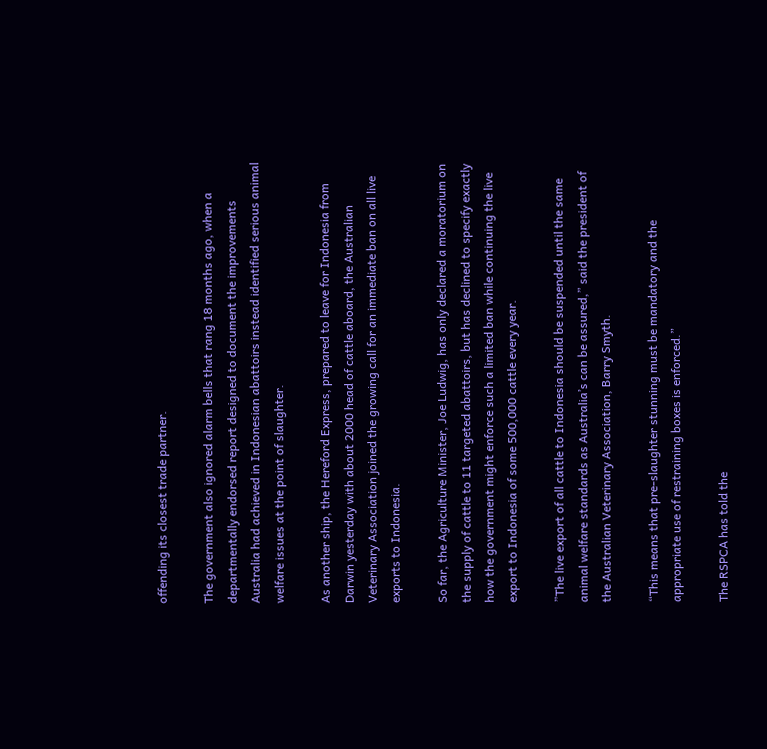offending its closest trade partner.

The government also ignored alarm bells that rang 18 months ago, when a departmentally endorsed report designed to document the improvements Australia had achieved in Indonesian abattoirs instead identified serious animal welfare issues at the point of slaughter.

As another ship, the Hereford Express, prepared to leave for Indonesia from Darwin yesterday with about 2000 head of cattle aboard, the Australian Veterinary Association joined the growing call for an immediate ban on all live exports to Indonesia.

So far, the Agriculture Minister, Joe Ludwig, has only declared a moratorium on the supply of cattle to 11 targeted abattoirs, but has declined to specify exactly how the government might enforce such a limited ban while continuing the live export to Indonesia of some 500,000 cattle every year.

”The live export of all cattle to Indonesia should be suspended until the same animal welfare standards as Australia’s can be assured,” said the president of the Australian Veterinary Association, Barry Smyth.

“This means that pre-slaughter stunning must be mandatory and the appropriate use of restraining boxes is enforced.”

The RSPCA has told the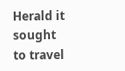Herald it sought to travel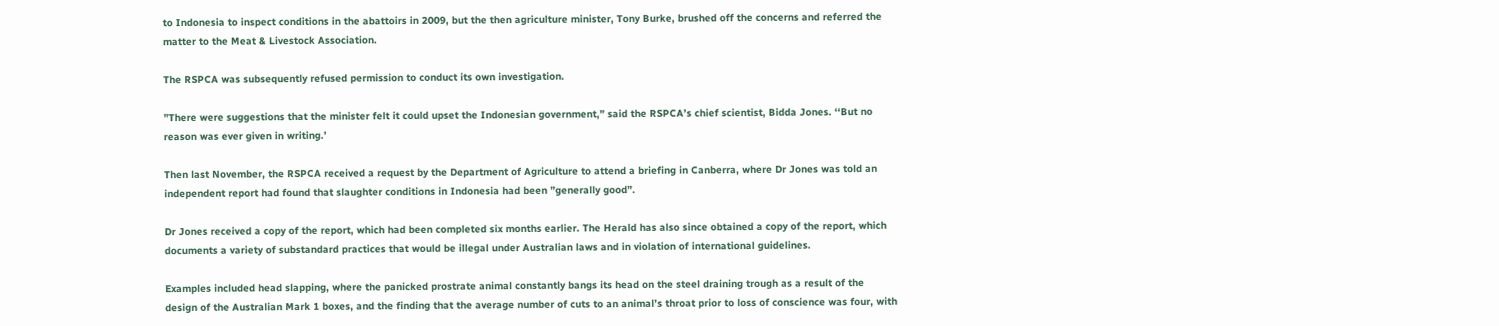to Indonesia to inspect conditions in the abattoirs in 2009, but the then agriculture minister, Tony Burke, brushed off the concerns and referred the matter to the Meat & Livestock Association.

The RSPCA was subsequently refused permission to conduct its own investigation.

”There were suggestions that the minister felt it could upset the Indonesian government,” said the RSPCA’s chief scientist, Bidda Jones. ‘‘But no reason was ever given in writing.’

Then last November, the RSPCA received a request by the Department of Agriculture to attend a briefing in Canberra, where Dr Jones was told an independent report had found that slaughter conditions in Indonesia had been ”generally good”.

Dr Jones received a copy of the report, which had been completed six months earlier. The Herald has also since obtained a copy of the report, which documents a variety of substandard practices that would be illegal under Australian laws and in violation of international guidelines.

Examples included head slapping, where the panicked prostrate animal constantly bangs its head on the steel draining trough as a result of the design of the Australian Mark 1 boxes, and the finding that the average number of cuts to an animal’s throat prior to loss of conscience was four, with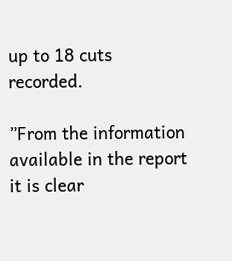up to 18 cuts recorded.

”From the information available in the report it is clear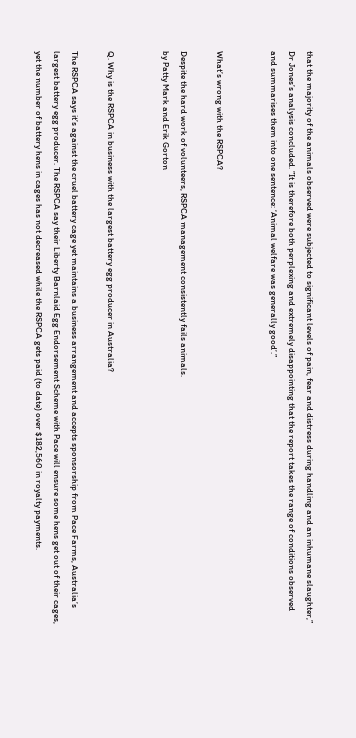that the majority of the animals observed were subjected to significant levels of pain, fear and distress during handling and an inhumane slaughter,” Dr Jones’s analysis concluded. ”It is therefore both perplexing and extremely disappointing that the report takes the range of conditions observed and summarises them into one sentence: ‘Animal welfare was generally good’.”


What’s wrong with the RSPCA?

Despite the hard work of volunteers, RSPCA management consistently fails animals.
by Patty Mark and Erik Gorton


Q. Why is the RSPCA in business with the largest battery egg producer in Australia?

The RSPCA says it’s against the cruel battery cage yet maintains a business arrangement and accepts sponsorship from Pace Farms, Australia’s largest battery egg producer. The RSPCA say their Liberty Barnlaid Egg Endorsement Scheme with Pace will ensure some hens get out of their cages, yet the number of battery hens in cages has not decreased while the RSPCA gets paid (to date) over $182,560 in royalty payments.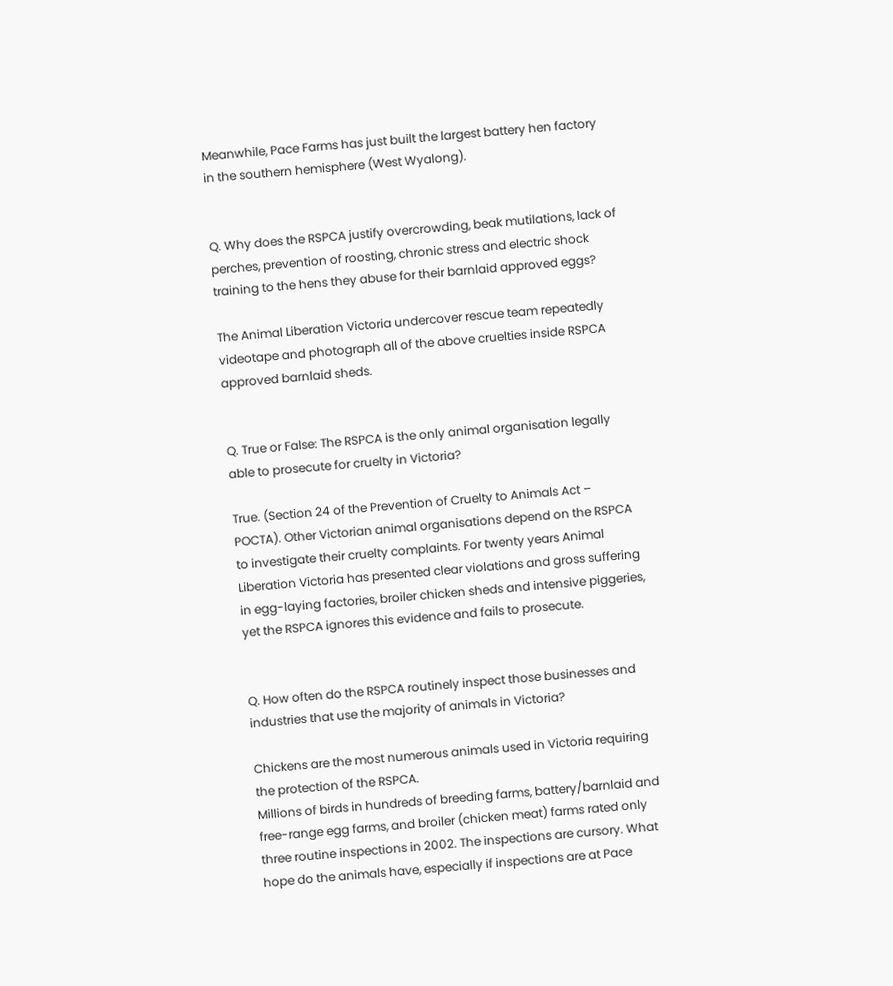Meanwhile, Pace Farms has just built the largest battery hen factory in the southern hemisphere (West Wyalong).


Q. Why does the RSPCA justify overcrowding, beak mutilations, lack of perches, prevention of roosting, chronic stress and electric shock training to the hens they abuse for their barnlaid approved eggs?

The Animal Liberation Victoria undercover rescue team repeatedly videotape and photograph all of the above cruelties inside RSPCA approved barnlaid sheds.


Q. True or False: The RSPCA is the only animal organisation legally able to prosecute for cruelty in Victoria?

True. (Section 24 of the Prevention of Cruelty to Animals Act – POCTA). Other Victorian animal organisations depend on the RSPCA to investigate their cruelty complaints. For twenty years Animal Liberation Victoria has presented clear violations and gross suffering in egg-laying factories, broiler chicken sheds and intensive piggeries, yet the RSPCA ignores this evidence and fails to prosecute.


Q. How often do the RSPCA routinely inspect those businesses and industries that use the majority of animals in Victoria?

Chickens are the most numerous animals used in Victoria requiring the protection of the RSPCA.
Millions of birds in hundreds of breeding farms, battery/barnlaid and free-range egg farms, and broiler (chicken meat) farms rated only three routine inspections in 2002. The inspections are cursory. What hope do the animals have, especially if inspections are at Pace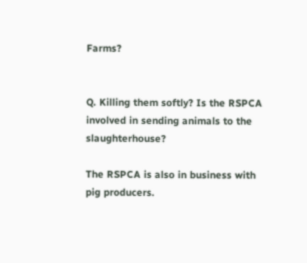Farms?


Q. Killing them softly? Is the RSPCA involved in sending animals to the slaughterhouse?

The RSPCA is also in business with pig producers.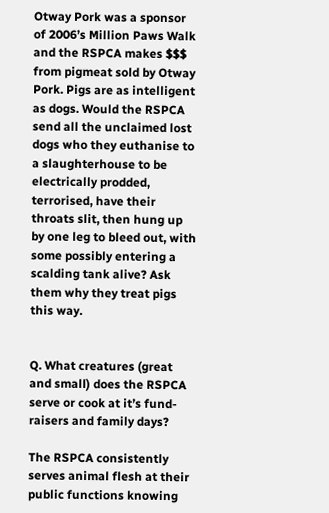Otway Pork was a sponsor of 2006’s Million Paws Walk and the RSPCA makes $$$ from pigmeat sold by Otway Pork. Pigs are as intelligent as dogs. Would the RSPCA send all the unclaimed lost dogs who they euthanise to a slaughterhouse to be electrically prodded, terrorised, have their throats slit, then hung up by one leg to bleed out, with some possibly entering a scalding tank alive? Ask them why they treat pigs this way.


Q. What creatures (great and small) does the RSPCA serve or cook at it’s fund-raisers and family days?

The RSPCA consistently serves animal flesh at their public functions knowing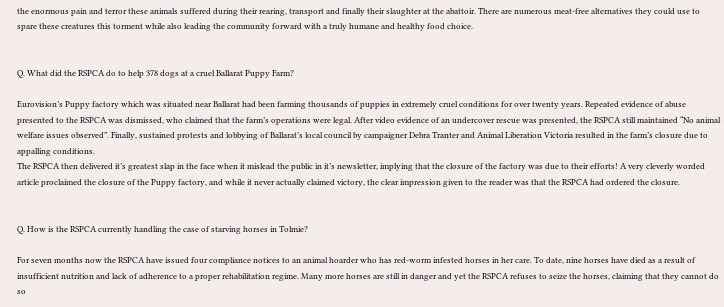the enormous pain and terror these animals suffered during their rearing, transport and finally their slaughter at the abattoir. There are numerous meat-free alternatives they could use to spare these creatures this torment while also leading the community forward with a truly humane and healthy food choice.


Q. What did the RSPCA do to help 378 dogs at a cruel Ballarat Puppy Farm?

Eurovision’s Puppy factory which was situated near Ballarat had been farming thousands of puppies in extremely cruel conditions for over twenty years. Repeated evidence of abuse presented to the RSPCA was dismissed, who claimed that the farm’s operations were legal. After video evidence of an undercover rescue was presented, the RSPCA still maintained “No animal welfare issues observed”. Finally, sustained protests and lobbying of Ballarat’s local council by campaigner Debra Tranter and Animal Liberation Victoria resulted in the farm’s closure due to appalling conditions.
The RSPCA then delivered it’s greatest slap in the face when it mislead the public in it’s newsletter, implying that the closure of the factory was due to their efforts! A very cleverly worded article proclaimed the closure of the Puppy factory, and while it never actually claimed victory, the clear impression given to the reader was that the RSPCA had ordered the closure.


Q. How is the RSPCA currently handling the case of starving horses in Tolmie?

For seven months now the RSPCA have issued four compliance notices to an animal hoarder who has red-worm infested horses in her care. To date, nine horses have died as a result of insufficient nutrition and lack of adherence to a proper rehabilitation regime. Many more horses are still in danger and yet the RSPCA refuses to seize the horses, claiming that they cannot do so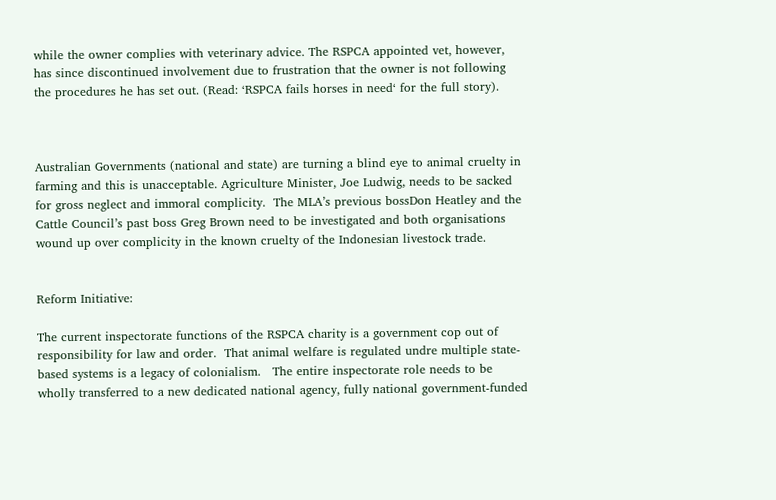while the owner complies with veterinary advice. The RSPCA appointed vet, however, has since discontinued involvement due to frustration that the owner is not following the procedures he has set out. (Read: ‘RSPCA fails horses in need‘ for the full story).



Australian Governments (national and state) are turning a blind eye to animal cruelty in farming and this is unacceptable. Agriculture Minister, Joe Ludwig, needs to be sacked for gross neglect and immoral complicity.  The MLA’s previous bossDon Heatley and the Cattle Council’s past boss Greg Brown need to be investigated and both organisations wound up over complicity in the known cruelty of the Indonesian livestock trade.


Reform Initiative:

The current inspectorate functions of the RSPCA charity is a government cop out of responsibility for law and order.  That animal welfare is regulated undre multiple state-based systems is a legacy of colonialism.   The entire inspectorate role needs to be wholly transferred to a new dedicated national agency, fully national government-funded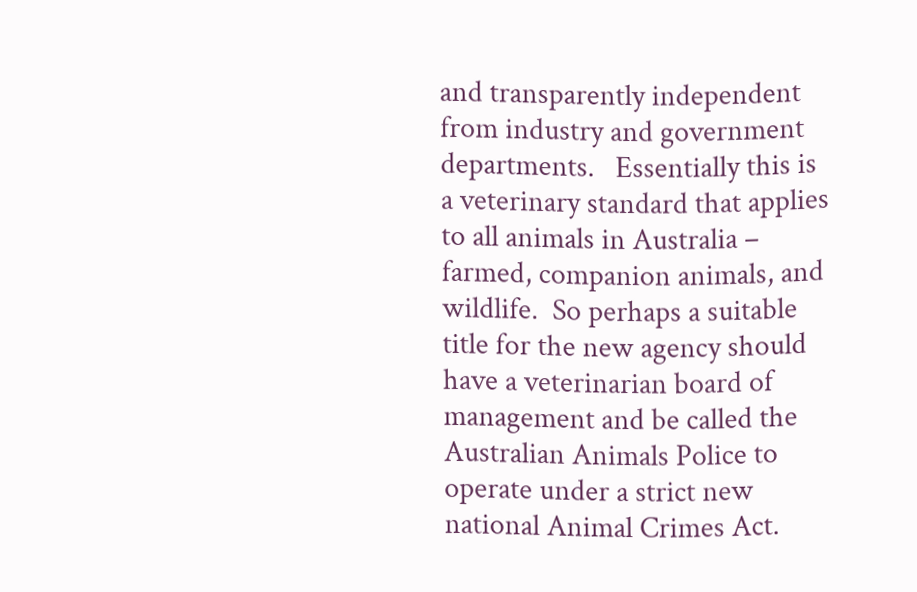and transparently independent from industry and government departments.   Essentially this is a veterinary standard that applies to all animals in Australia – farmed, companion animals, and wildlife.  So perhaps a suitable title for the new agency should have a veterinarian board of management and be called the Australian Animals Police to operate under a strict new national Animal Crimes Act.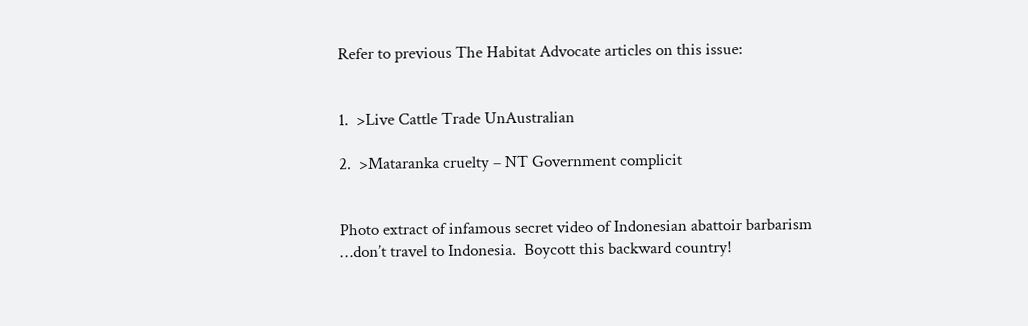Refer to previous The Habitat Advocate articles on this issue:


1.  >Live Cattle Trade UnAustralian

2.  >Mataranka cruelty – NT Government complicit


Photo extract of infamous secret video of Indonesian abattoir barbarism
…don’t travel to Indonesia.  Boycott this backward country!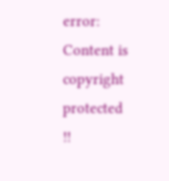error: Content is copyright protected !!